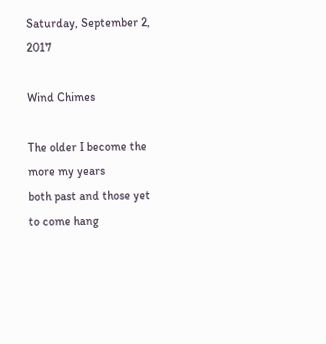Saturday, September 2, 2017

Wind Chimes

The older I become the more my years
both past and those yet to come hang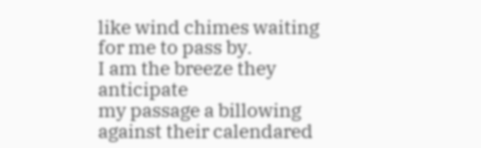like wind chimes waiting
for me to pass by.
I am the breeze they anticipate
my passage a billowing
against their calendared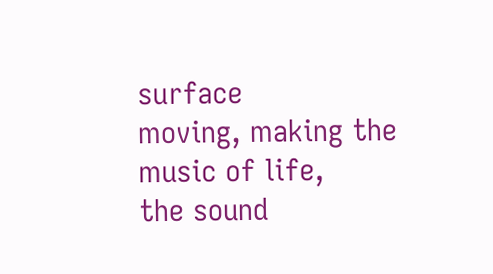surface
moving, making the music of life,                                                                                                         the sound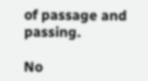of passage and passing.

No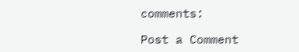comments:

Post a Comment